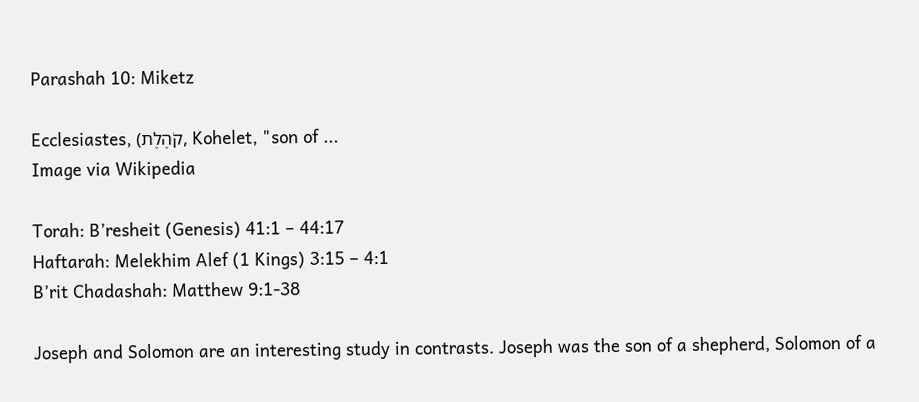Parashah 10: Miketz

Ecclesiastes, (קֹהֶלֶת, Kohelet, "son of ...
Image via Wikipedia

Torah: B’resheit (Genesis) 41:1 – 44:17
Haftarah: Melekhim Alef (1 Kings) 3:15 – 4:1
B’rit Chadashah: Matthew 9:1-38

Joseph and Solomon are an interesting study in contrasts. Joseph was the son of a shepherd, Solomon of a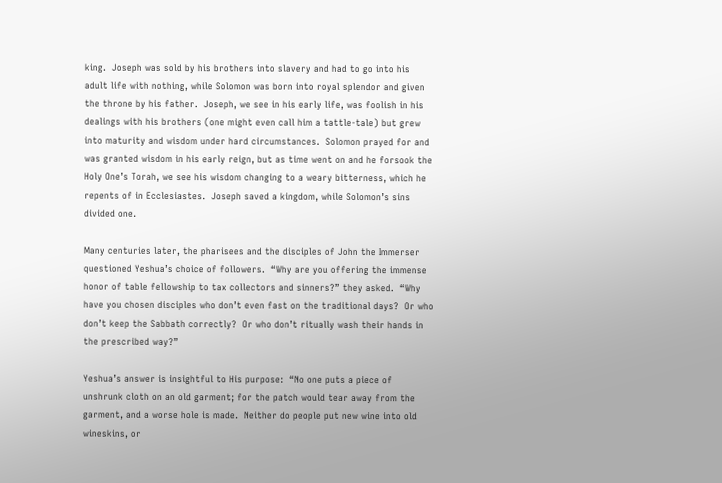king.  Joseph was sold by his brothers into slavery and had to go into his adult life with nothing, while Solomon was born into royal splendor and given the throne by his father.  Joseph, we see in his early life, was foolish in his dealings with his brothers (one might even call him a tattle-tale) but grew into maturity and wisdom under hard circumstances.  Solomon prayed for and was granted wisdom in his early reign, but as time went on and he forsook the Holy One’s Torah, we see his wisdom changing to a weary bitterness, which he repents of in Ecclesiastes.  Joseph saved a kingdom, while Solomon’s sins divided one.

Many centuries later, the pharisees and the disciples of John the Immerser questioned Yeshua’s choice of followers.  “Why are you offering the immense honor of table fellowship to tax collectors and sinners?” they asked.  “Why have you chosen disciples who don’t even fast on the traditional days?  Or who don’t keep the Sabbath correctly?  Or who don’t ritually wash their hands in the prescribed way?”

Yeshua’s answer is insightful to His purpose:  “No one puts a piece of unshrunk cloth on an old garment; for the patch would tear away from the garment, and a worse hole is made.  Neither do people put new wine into old wineskins, or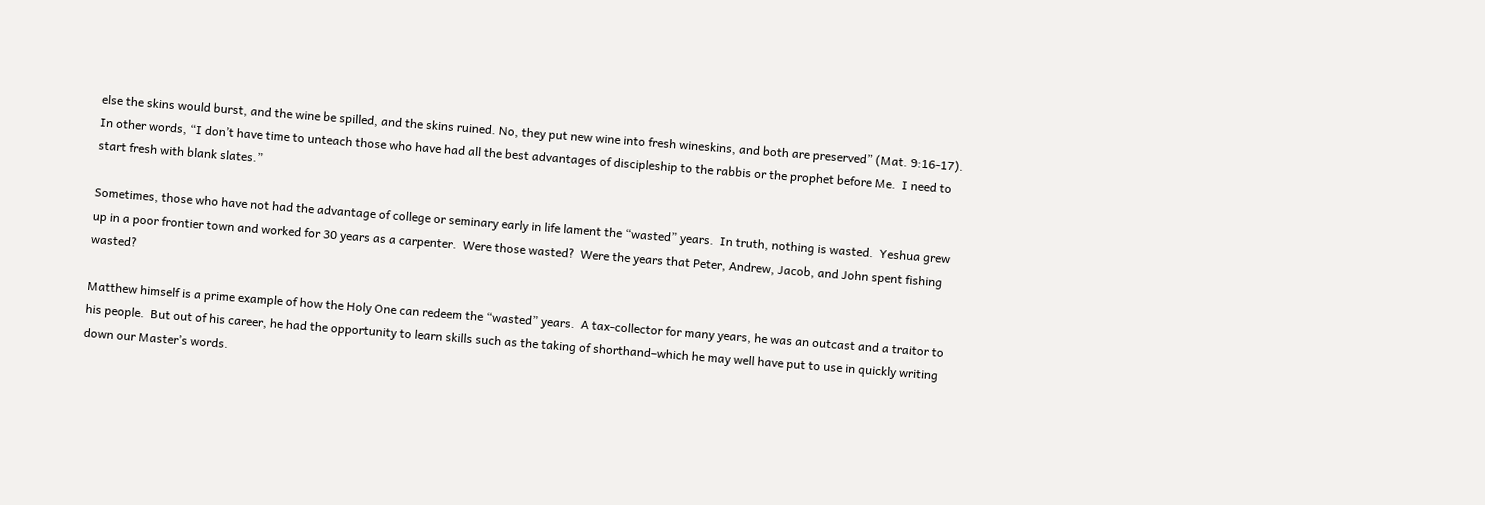else the skins would burst, and the wine be spilled, and the skins ruined. No, they put new wine into fresh wineskins, and both are preserved” (Mat. 9:16-17).  In other words, “I don’t have time to unteach those who have had all the best advantages of discipleship to the rabbis or the prophet before Me.  I need to start fresh with blank slates.”

Sometimes, those who have not had the advantage of college or seminary early in life lament the “wasted” years.  In truth, nothing is wasted.  Yeshua grew up in a poor frontier town and worked for 30 years as a carpenter.  Were those wasted?  Were the years that Peter, Andrew, Jacob, and John spent fishing wasted?

Matthew himself is a prime example of how the Holy One can redeem the “wasted” years.  A tax-collector for many years, he was an outcast and a traitor to his people.  But out of his career, he had the opportunity to learn skills such as the taking of shorthand–which he may well have put to use in quickly writing down our Master’s words.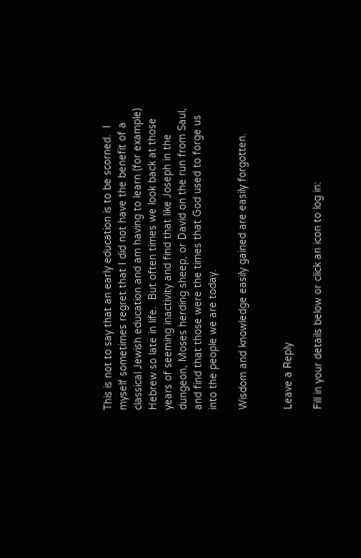This is not to say that an early education is to be scorned.  I myself sometimes regret that I did not have the benefit of a classical Jewish education and am having to learn (for example) Hebrew so late in life.  But often times we look back at those years of seeming inactivity and find that like Joseph in the dungeon, Moses herding sheep, or David on the run from Saul, and find that those were the times that God used to forge us into the people we are today.

Wisdom and knowledge easily gained are easily forgotten.


Leave a Reply

Fill in your details below or click an icon to log in: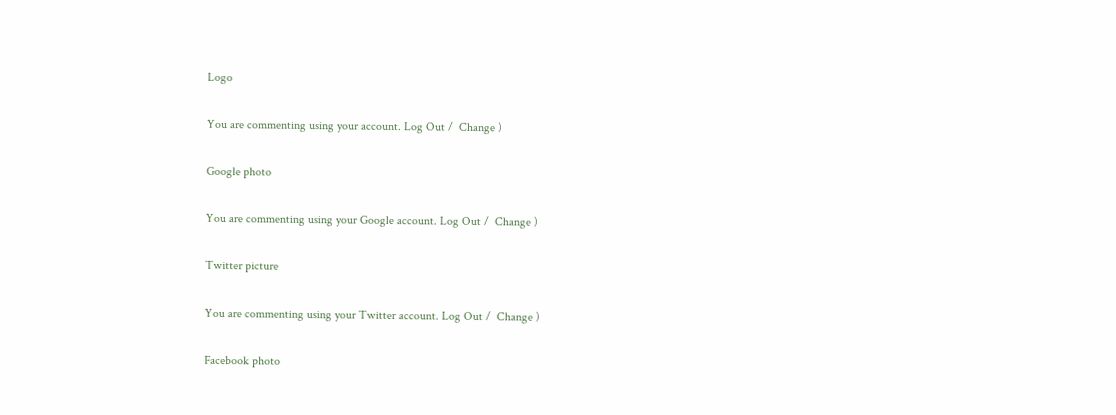Logo

You are commenting using your account. Log Out /  Change )

Google photo

You are commenting using your Google account. Log Out /  Change )

Twitter picture

You are commenting using your Twitter account. Log Out /  Change )

Facebook photo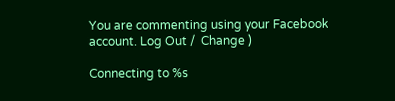You are commenting using your Facebook account. Log Out /  Change )

Connecting to %s